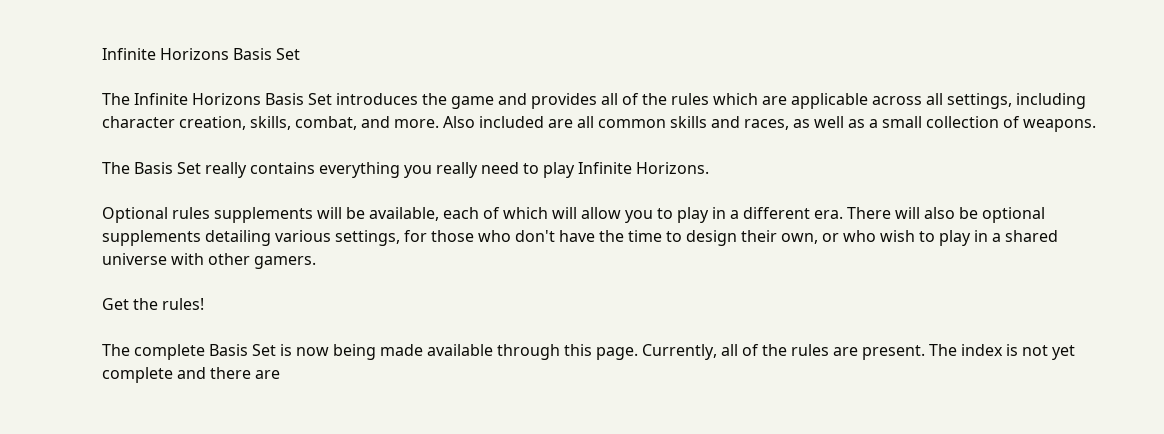Infinite Horizons Basis Set

The Infinite Horizons Basis Set introduces the game and provides all of the rules which are applicable across all settings, including character creation, skills, combat, and more. Also included are all common skills and races, as well as a small collection of weapons.

The Basis Set really contains everything you really need to play Infinite Horizons.

Optional rules supplements will be available, each of which will allow you to play in a different era. There will also be optional supplements detailing various settings, for those who don't have the time to design their own, or who wish to play in a shared universe with other gamers.

Get the rules!

The complete Basis Set is now being made available through this page. Currently, all of the rules are present. The index is not yet complete and there are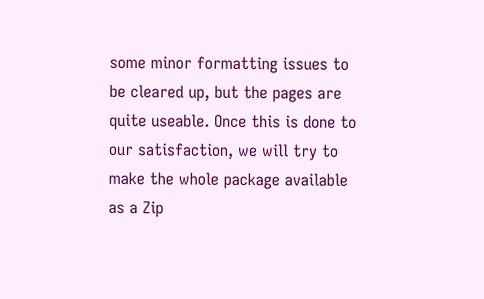some minor formatting issues to be cleared up, but the pages are quite useable. Once this is done to our satisfaction, we will try to make the whole package available as a Zip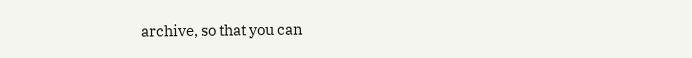archive, so that you can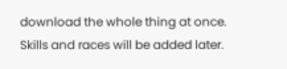download the whole thing at once. Skills and races will be added later.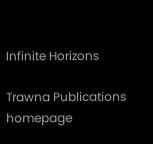Infinite Horizons

Trawna Publications homepage